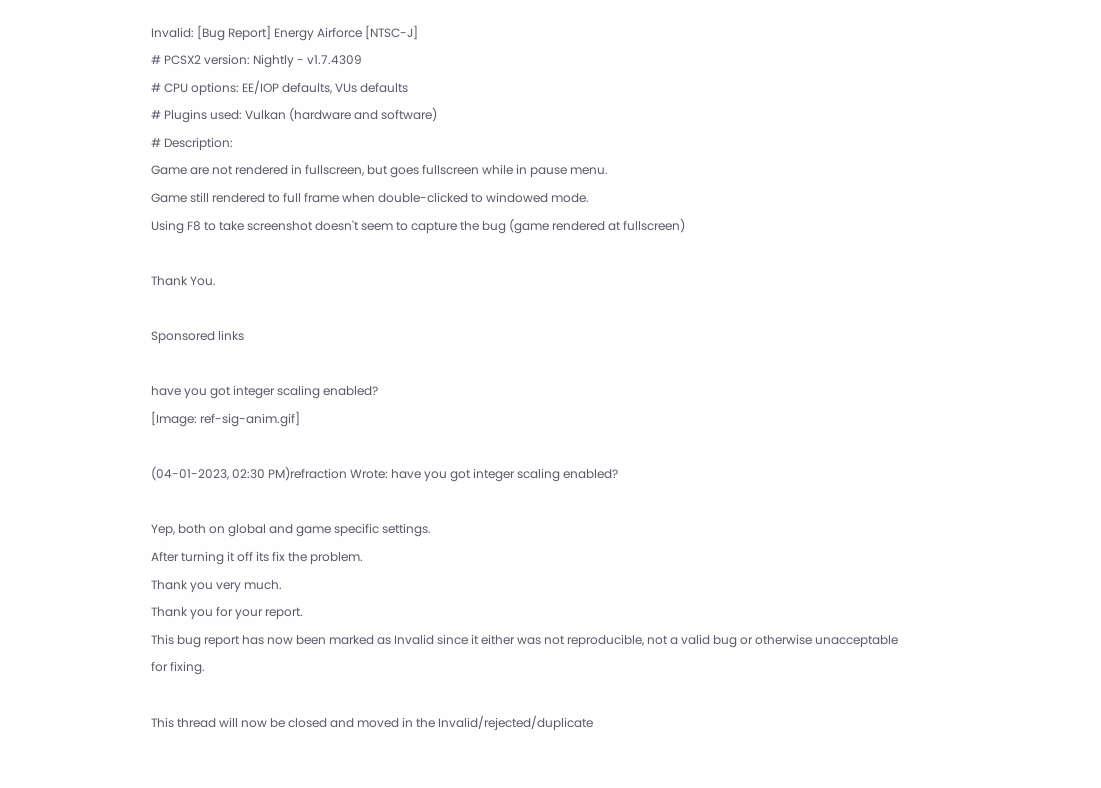Invalid: [Bug Report] Energy Airforce [NTSC-J]
# PCSX2 version: Nightly - v1.7.4309
# CPU options: EE/IOP defaults, VUs defaults
# Plugins used: Vulkan (hardware and software)
# Description:
Game are not rendered in fullscreen, but goes fullscreen while in pause menu.
Game still rendered to full frame when double-clicked to windowed mode.
Using F8 to take screenshot doesn't seem to capture the bug (game rendered at fullscreen)

Thank You.

Sponsored links

have you got integer scaling enabled?
[Image: ref-sig-anim.gif]

(04-01-2023, 02:30 PM)refraction Wrote: have you got integer scaling enabled?

Yep, both on global and game specific settings.
After turning it off its fix the problem.
Thank you very much.
Thank you for your report.
This bug report has now been marked as Invalid since it either was not reproducible, not a valid bug or otherwise unacceptable for fixing.

This thread will now be closed and moved in the Invalid/rejected/duplicate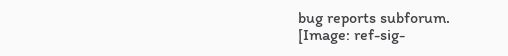bug reports subforum.
[Image: ref-sig-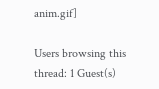anim.gif]

Users browsing this thread: 1 Guest(s)